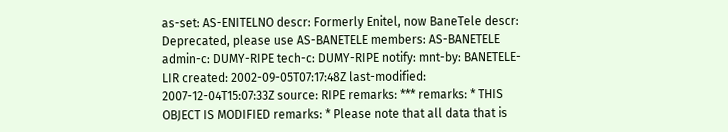as-set: AS-ENITELNO descr: Formerly Enitel, now BaneTele descr: Deprecated, please use AS-BANETELE members: AS-BANETELE admin-c: DUMY-RIPE tech-c: DUMY-RIPE notify: mnt-by: BANETELE-LIR created: 2002-09-05T07:17:48Z last-modified: 2007-12-04T15:07:33Z source: RIPE remarks: *** remarks: * THIS OBJECT IS MODIFIED remarks: * Please note that all data that is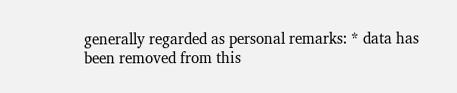generally regarded as personal remarks: * data has been removed from this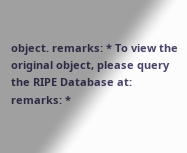object. remarks: * To view the original object, please query the RIPE Database at: remarks: *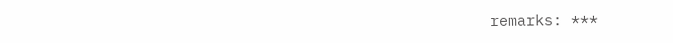remarks: ***